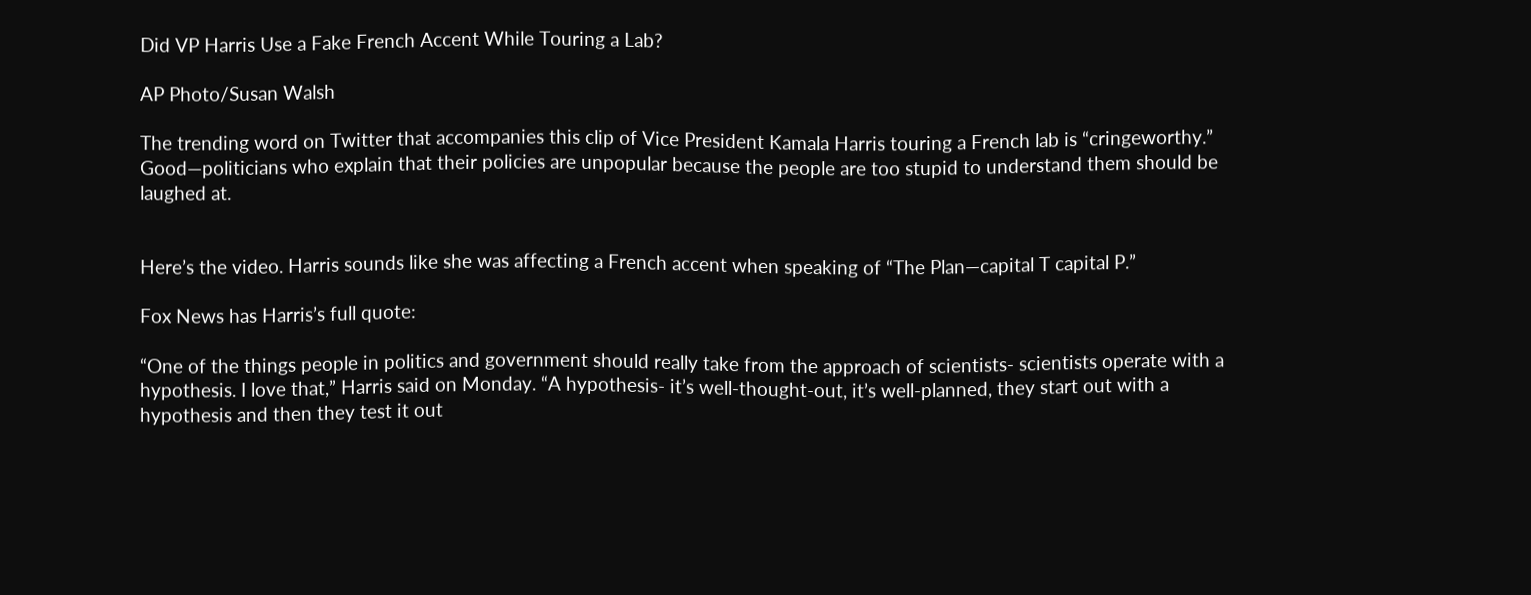Did VP Harris Use a Fake French Accent While Touring a Lab?

AP Photo/Susan Walsh

The trending word on Twitter that accompanies this clip of Vice President Kamala Harris touring a French lab is “cringeworthy.” Good—politicians who explain that their policies are unpopular because the people are too stupid to understand them should be laughed at.


Here’s the video. Harris sounds like she was affecting a French accent when speaking of “The Plan—capital T capital P.”

Fox News has Harris’s full quote:

“One of the things people in politics and government should really take from the approach of scientists- scientists operate with a hypothesis. I love that,” Harris said on Monday. “A hypothesis- it’s well-thought-out, it’s well-planned, they start out with a hypothesis and then they test it out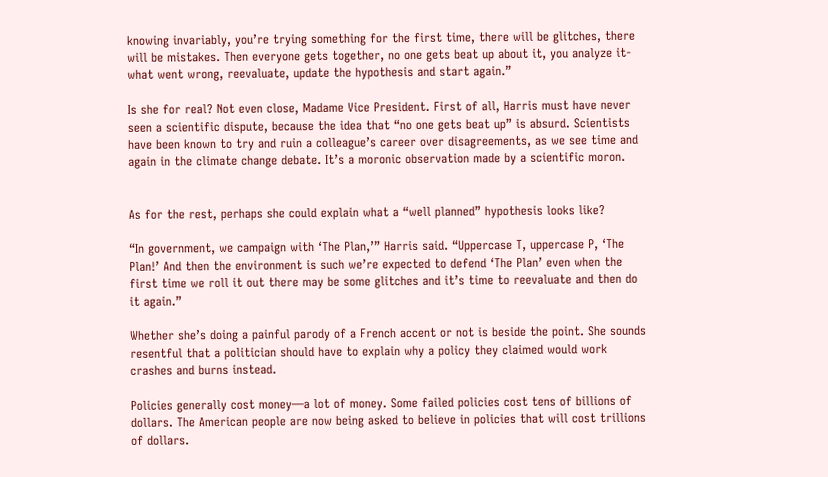knowing invariably, you’re trying something for the first time, there will be glitches, there will be mistakes. Then everyone gets together, no one gets beat up about it, you analyze it- what went wrong, reevaluate, update the hypothesis and start again.”

Is she for real? Not even close, Madame Vice President. First of all, Harris must have never seen a scientific dispute, because the idea that “no one gets beat up” is absurd. Scientists have been known to try and ruin a colleague’s career over disagreements, as we see time and again in the climate change debate. It’s a moronic observation made by a scientific moron.


As for the rest, perhaps she could explain what a “well planned” hypothesis looks like?

“In government, we campaign with ‘The Plan,’” Harris said. “Uppercase T, uppercase P, ‘The Plan!’ And then the environment is such we’re expected to defend ‘The Plan’ even when the first time we roll it out there may be some glitches and it’s time to reevaluate and then do it again.”

Whether she’s doing a painful parody of a French accent or not is beside the point. She sounds resentful that a politician should have to explain why a policy they claimed would work crashes and burns instead.

Policies generally cost money—a lot of money. Some failed policies cost tens of billions of dollars. The American people are now being asked to believe in policies that will cost trillions of dollars.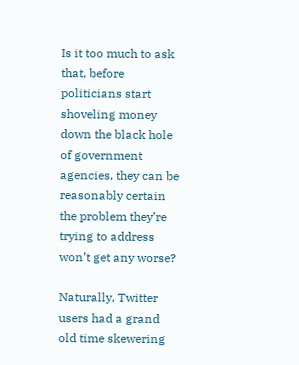Is it too much to ask that, before politicians start shoveling money down the black hole of government agencies, they can be reasonably certain the problem they’re trying to address won’t get any worse?

Naturally, Twitter users had a grand old time skewering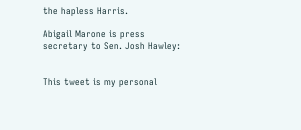the hapless Harris.

Abigail Marone is press secretary to Sen. Josh Hawley:


This tweet is my personal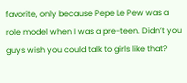favorite, only because Pepe Le Pew was a role model when I was a pre-teen. Didn’t you guys wish you could talk to girls like that?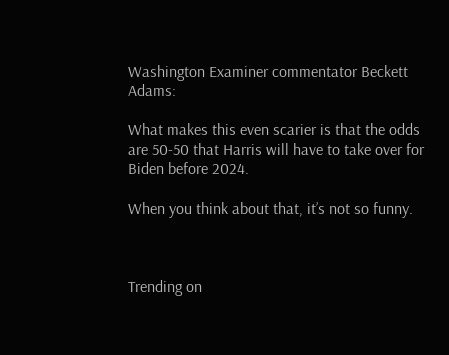Washington Examiner commentator Beckett Adams:

What makes this even scarier is that the odds are 50-50 that Harris will have to take over for Biden before 2024.

When you think about that, it’s not so funny.



Trending on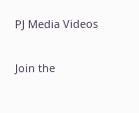PJ Media Videos

Join the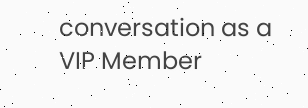conversation as a VIP Member